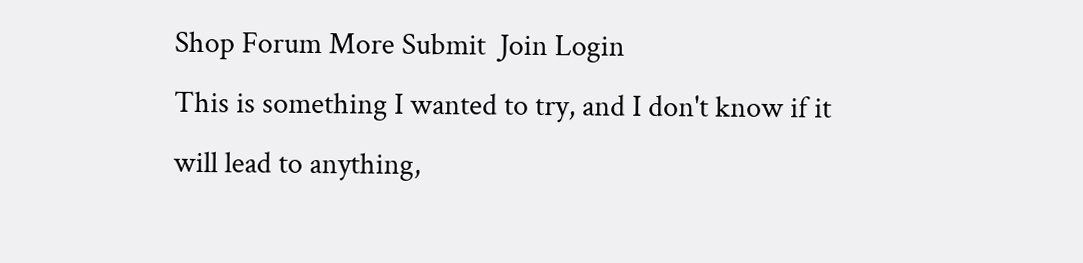Shop Forum More Submit  Join Login
This is something I wanted to try, and I don't know if it will lead to anything,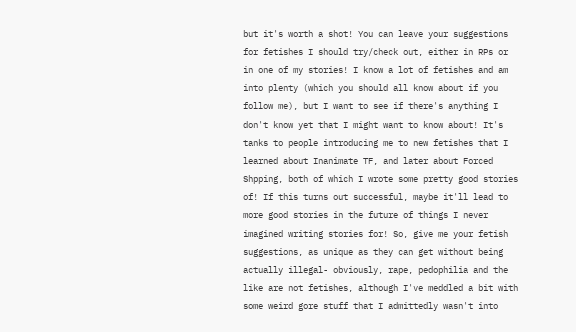but it's worth a shot! You can leave your suggestions for fetishes I should try/check out, either in RPs or in one of my stories! I know a lot of fetishes and am into plenty (which you should all know about if you follow me), but I want to see if there's anything I don't know yet that I might want to know about! It's tanks to people introducing me to new fetishes that I learned about Inanimate TF, and later about Forced Shpping, both of which I wrote some pretty good stories of! If this turns out successful, maybe it'll lead to more good stories in the future of things I never imagined writing stories for! So, give me your fetish suggestions, as unique as they can get without being actually illegal- obviously, rape, pedophilia and the like are not fetishes, although I've meddled a bit with some weird gore stuff that I admittedly wasn't into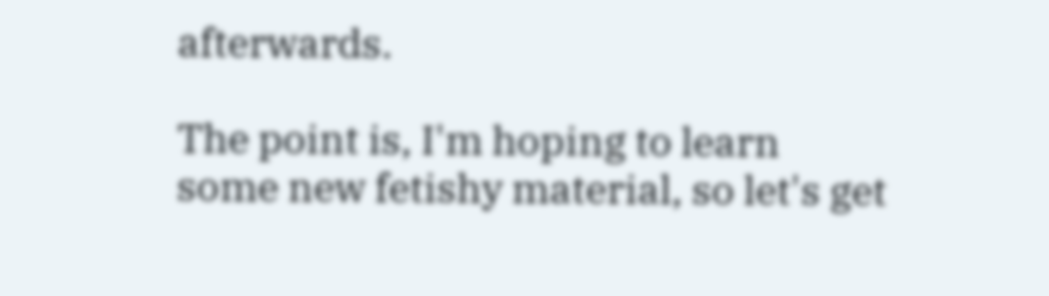afterwards.

The point is, I'm hoping to learn some new fetishy material, so let's get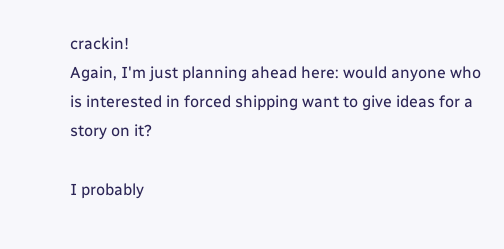crackin!
Again, I'm just planning ahead here: would anyone who is interested in forced shipping want to give ideas for a story on it?

I probably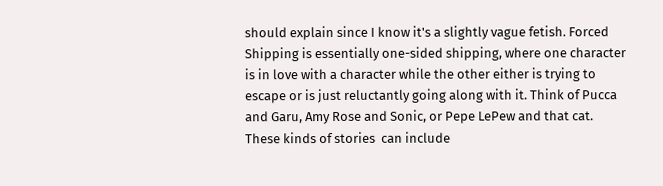should explain since I know it's a slightly vague fetish. Forced Shipping is essentially one-sided shipping, where one character is in love with a character while the other either is trying to escape or is just reluctantly going along with it. Think of Pucca and Garu, Amy Rose and Sonic, or Pepe LePew and that cat. These kinds of stories  can include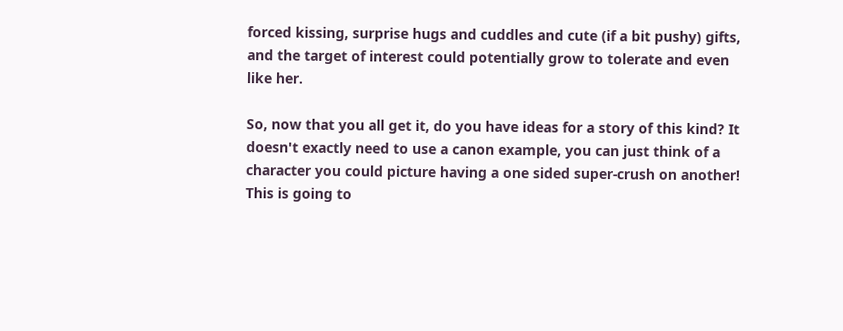forced kissing, surprise hugs and cuddles and cute (if a bit pushy) gifts, and the target of interest could potentially grow to tolerate and even like her.

So, now that you all get it, do you have ideas for a story of this kind? It doesn't exactly need to use a canon example, you can just think of a character you could picture having a one sided super-crush on another!
This is going to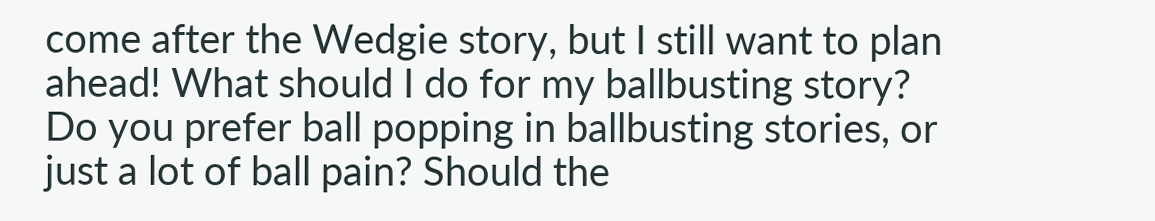come after the Wedgie story, but I still want to plan ahead! What should I do for my ballbusting story? Do you prefer ball popping in ballbusting stories, or just a lot of ball pain? Should the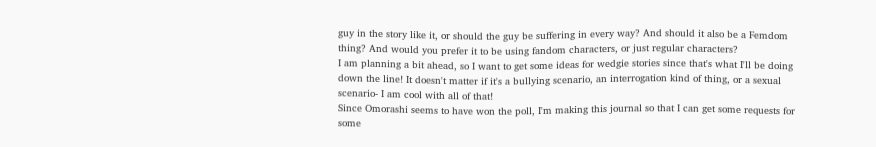guy in the story like it, or should the guy be suffering in every way? And should it also be a Femdom thing? And would you prefer it to be using fandom characters, or just regular characters?
I am planning a bit ahead, so I want to get some ideas for wedgie stories since that's what I'll be doing down the line! It doesn't matter if it's a bullying scenario, an interrogation kind of thing, or a sexual scenario- I am cool with all of that!
Since Omorashi seems to have won the poll, I'm making this journal so that I can get some requests for some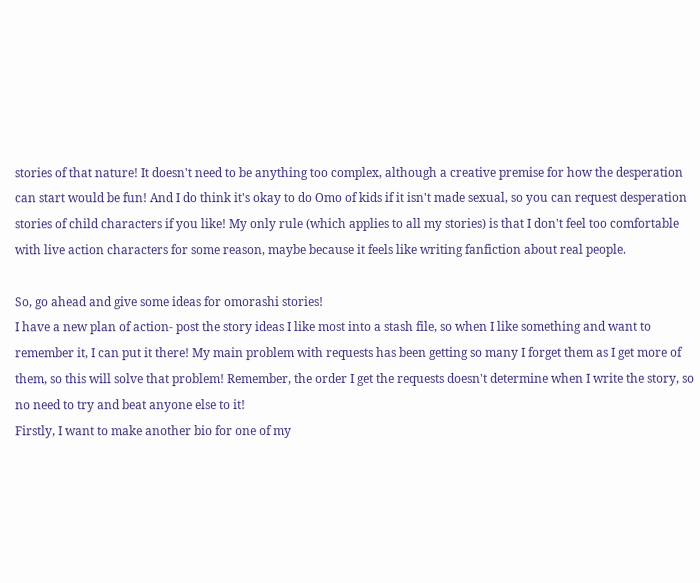stories of that nature! It doesn't need to be anything too complex, although a creative premise for how the desperation can start would be fun! And I do think it's okay to do Omo of kids if it isn't made sexual, so you can request desperation stories of child characters if you like! My only rule (which applies to all my stories) is that I don't feel too comfortable with live action characters for some reason, maybe because it feels like writing fanfiction about real people.

So, go ahead and give some ideas for omorashi stories!
I have a new plan of action- post the story ideas I like most into a stash file, so when I like something and want to remember it, I can put it there! My main problem with requests has been getting so many I forget them as I get more of them, so this will solve that problem! Remember, the order I get the requests doesn't determine when I write the story, so no need to try and beat anyone else to it!
Firstly, I want to make another bio for one of my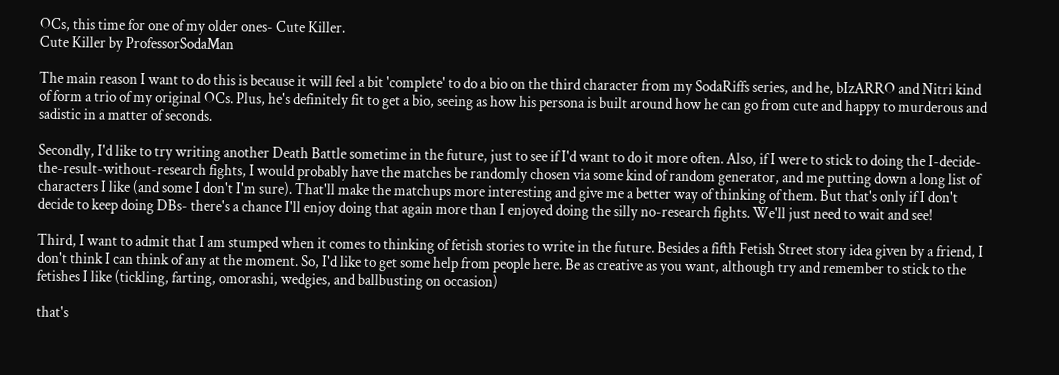OCs, this time for one of my older ones- Cute Killer.
Cute Killer by ProfessorSodaMan

The main reason I want to do this is because it will feel a bit 'complete' to do a bio on the third character from my SodaRiffs series, and he, bIzARRO and Nitri kind of form a trio of my original OCs. Plus, he's definitely fit to get a bio, seeing as how his persona is built around how he can go from cute and happy to murderous and sadistic in a matter of seconds.

Secondly, I'd like to try writing another Death Battle sometime in the future, just to see if I'd want to do it more often. Also, if I were to stick to doing the I-decide-the-result-without-research fights, I would probably have the matches be randomly chosen via some kind of random generator, and me putting down a long list of characters I like (and some I don't I'm sure). That'll make the matchups more interesting and give me a better way of thinking of them. But that's only if I don't decide to keep doing DBs- there's a chance I'll enjoy doing that again more than I enjoyed doing the silly no-research fights. We'll just need to wait and see!

Third, I want to admit that I am stumped when it comes to thinking of fetish stories to write in the future. Besides a fifth Fetish Street story idea given by a friend, I don't think I can think of any at the moment. So, I'd like to get some help from people here. Be as creative as you want, although try and remember to stick to the fetishes I like (tickling, farting, omorashi, wedgies, and ballbusting on occasion)

that's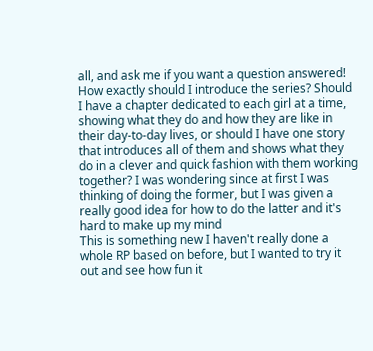all, and ask me if you want a question answered!
How exactly should I introduce the series? Should I have a chapter dedicated to each girl at a time, showing what they do and how they are like in their day-to-day lives, or should I have one story that introduces all of them and shows what they do in a clever and quick fashion with them working together? I was wondering since at first I was thinking of doing the former, but I was given a really good idea for how to do the latter and it's hard to make up my mind
This is something new I haven't really done a whole RP based on before, but I wanted to try it out and see how fun it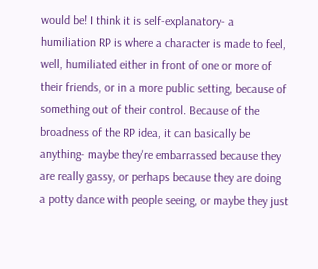would be! I think it is self-explanatory- a humiliation RP is where a character is made to feel, well, humiliated either in front of one or more of their friends, or in a more public setting, because of something out of their control. Because of the broadness of the RP idea, it can basically be anything- maybe they're embarrassed because they are really gassy, or perhaps because they are doing a potty dance with people seeing, or maybe they just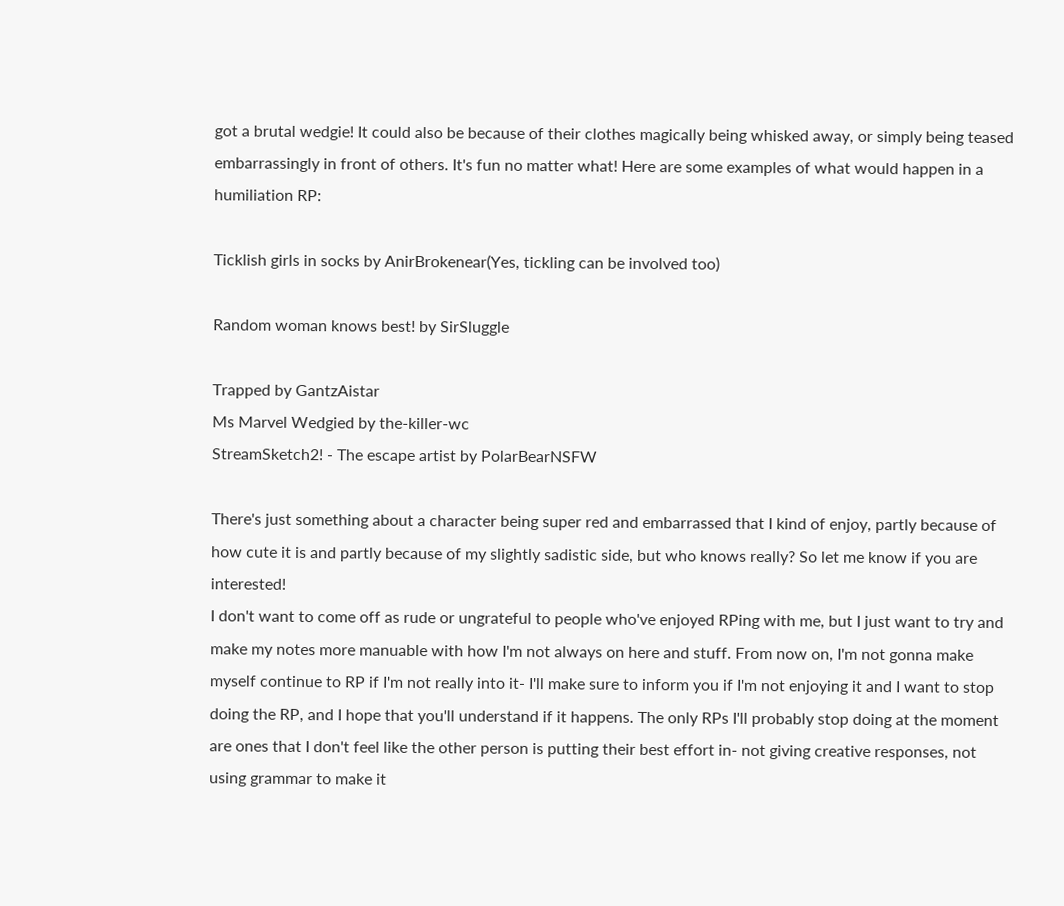got a brutal wedgie! It could also be because of their clothes magically being whisked away, or simply being teased embarrassingly in front of others. It's fun no matter what! Here are some examples of what would happen in a humiliation RP:

Ticklish girls in socks by AnirBrokenear(Yes, tickling can be involved too)

Random woman knows best! by SirSluggle

Trapped by GantzAistar
Ms Marvel Wedgied by the-killer-wc
StreamSketch2! - The escape artist by PolarBearNSFW

There's just something about a character being super red and embarrassed that I kind of enjoy, partly because of how cute it is and partly because of my slightly sadistic side, but who knows really? So let me know if you are interested!
I don't want to come off as rude or ungrateful to people who've enjoyed RPing with me, but I just want to try and make my notes more manuable with how I'm not always on here and stuff. From now on, I'm not gonna make myself continue to RP if I'm not really into it- I'll make sure to inform you if I'm not enjoying it and I want to stop doing the RP, and I hope that you'll understand if it happens. The only RPs I'll probably stop doing at the moment are ones that I don't feel like the other person is putting their best effort in- not giving creative responses, not using grammar to make it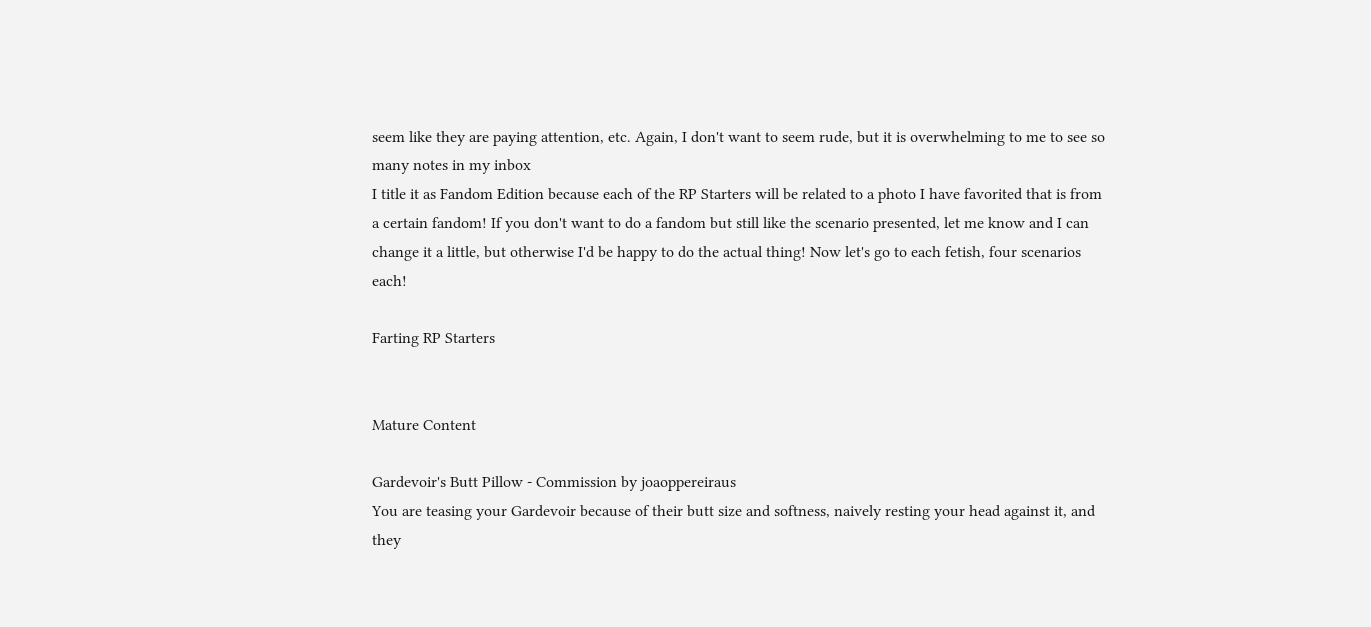seem like they are paying attention, etc. Again, I don't want to seem rude, but it is overwhelming to me to see so many notes in my inbox
I title it as Fandom Edition because each of the RP Starters will be related to a photo I have favorited that is from a certain fandom! If you don't want to do a fandom but still like the scenario presented, let me know and I can change it a little, but otherwise I'd be happy to do the actual thing! Now let's go to each fetish, four scenarios each!

Farting RP Starters


Mature Content

Gardevoir's Butt Pillow - Commission by joaoppereiraus
You are teasing your Gardevoir because of their butt size and softness, naively resting your head against it, and they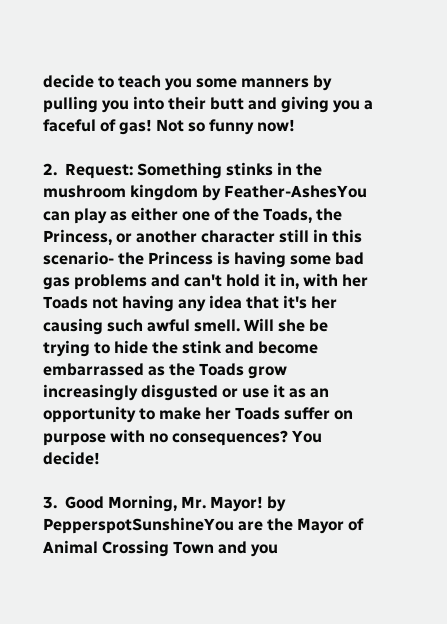decide to teach you some manners by pulling you into their butt and giving you a faceful of gas! Not so funny now!

2.  Request: Something stinks in the mushroom kingdom by Feather-AshesYou can play as either one of the Toads, the Princess, or another character still in this scenario- the Princess is having some bad gas problems and can't hold it in, with her Toads not having any idea that it's her causing such awful smell. Will she be trying to hide the stink and become embarrassed as the Toads grow increasingly disgusted or use it as an opportunity to make her Toads suffer on purpose with no consequences? You decide!

3.  Good Morning, Mr. Mayor! by PepperspotSunshineYou are the Mayor of Animal Crossing Town and you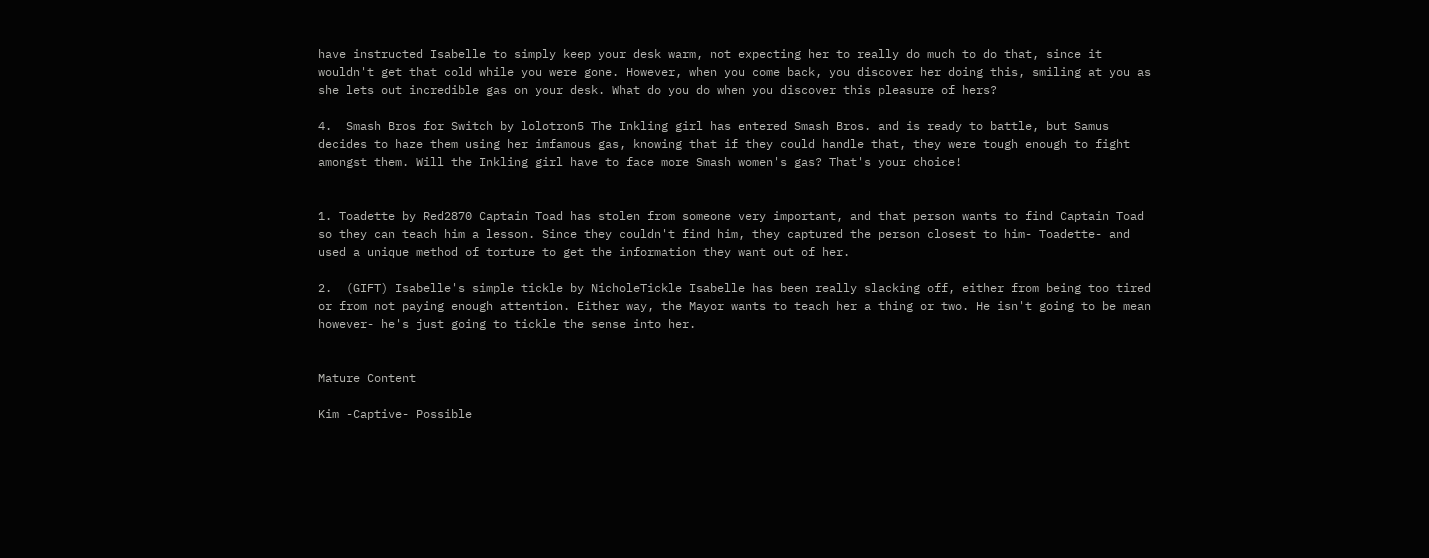have instructed Isabelle to simply keep your desk warm, not expecting her to really do much to do that, since it wouldn't get that cold while you were gone. However, when you come back, you discover her doing this, smiling at you as she lets out incredible gas on your desk. What do you do when you discover this pleasure of hers?

4.  Smash Bros for Switch by lolotron5 The Inkling girl has entered Smash Bros. and is ready to battle, but Samus decides to haze them using her imfamous gas, knowing that if they could handle that, they were tough enough to fight amongst them. Will the Inkling girl have to face more Smash women's gas? That's your choice!


1. Toadette by Red2870 Captain Toad has stolen from someone very important, and that person wants to find Captain Toad so they can teach him a lesson. Since they couldn't find him, they captured the person closest to him- Toadette- and used a unique method of torture to get the information they want out of her.

2.  (GIFT) Isabelle's simple tickle by NicholeTickle Isabelle has been really slacking off, either from being too tired or from not paying enough attention. Either way, the Mayor wants to teach her a thing or two. He isn't going to be mean however- he's just going to tickle the sense into her.


Mature Content

Kim -Captive- Possible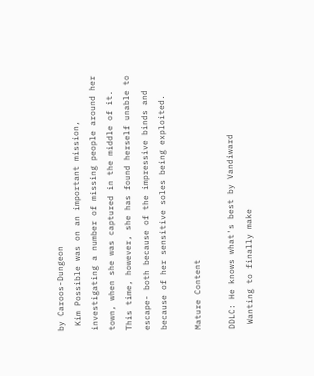by Caroos-Dungeon
 Kim Possible was on an important mission, investigating a number of missing people around her town, when she was captured in the middle of it. This time, however, she has found herself unable to escape- both because of the impressive binds and because of her sensitive soles being exploited.

Mature Content

DDLC: He knows what's best by Vandiward
 Wanting to finally make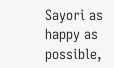Sayori as happy as possible,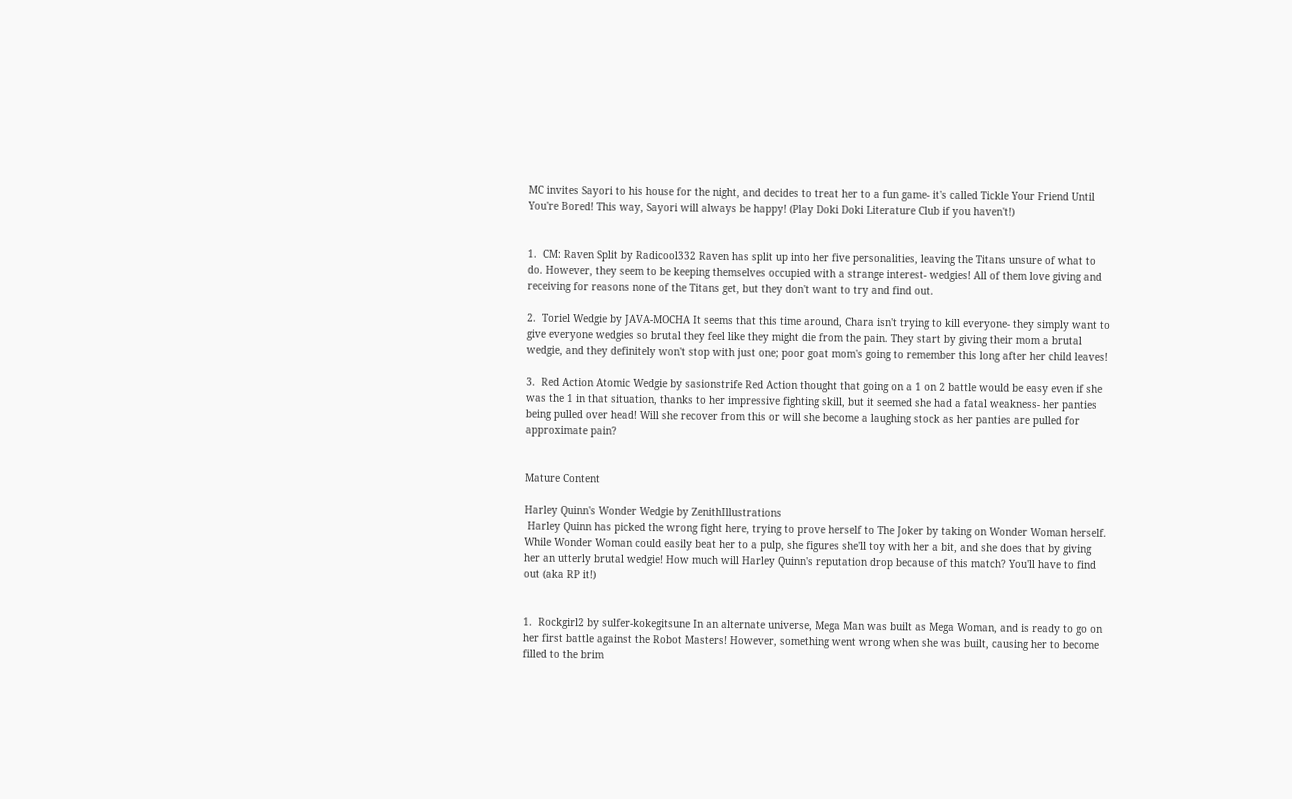MC invites Sayori to his house for the night, and decides to treat her to a fun game- it's called Tickle Your Friend Until You're Bored! This way, Sayori will always be happy! (Play Doki Doki Literature Club if you haven't!)


1.  CM: Raven Split by Radicool332 Raven has split up into her five personalities, leaving the Titans unsure of what to do. However, they seem to be keeping themselves occupied with a strange interest- wedgies! All of them love giving and receiving for reasons none of the Titans get, but they don't want to try and find out.

2.  Toriel Wedgie by JAVA-MOCHA It seems that this time around, Chara isn't trying to kill everyone- they simply want to give everyone wedgies so brutal they feel like they might die from the pain. They start by giving their mom a brutal wedgie, and they definitely won't stop with just one; poor goat mom's going to remember this long after her child leaves!

3.  Red Action Atomic Wedgie by sasionstrife Red Action thought that going on a 1 on 2 battle would be easy even if she was the 1 in that situation, thanks to her impressive fighting skill, but it seemed she had a fatal weakness- her panties being pulled over head! Will she recover from this or will she become a laughing stock as her panties are pulled for approximate pain?


Mature Content

Harley Quinn's Wonder Wedgie by ZenithIllustrations
 Harley Quinn has picked the wrong fight here, trying to prove herself to The Joker by taking on Wonder Woman herself. While Wonder Woman could easily beat her to a pulp, she figures she'll toy with her a bit, and she does that by giving her an utterly brutal wedgie! How much will Harley Quinn's reputation drop because of this match? You'll have to find out (aka RP it!)


1.  Rockgirl2 by sulfer-kokegitsune In an alternate universe, Mega Man was built as Mega Woman, and is ready to go on her first battle against the Robot Masters! However, something went wrong when she was built, causing her to become filled to the brim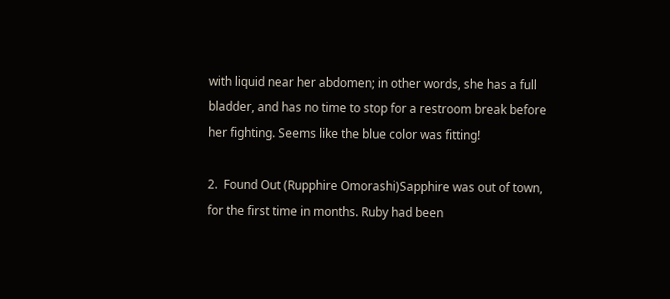with liquid near her abdomen; in other words, she has a full bladder, and has no time to stop for a restroom break before her fighting. Seems like the blue color was fitting!

2.  Found Out (Rupphire Omorashi)Sapphire was out of town, for the first time in months. Ruby had been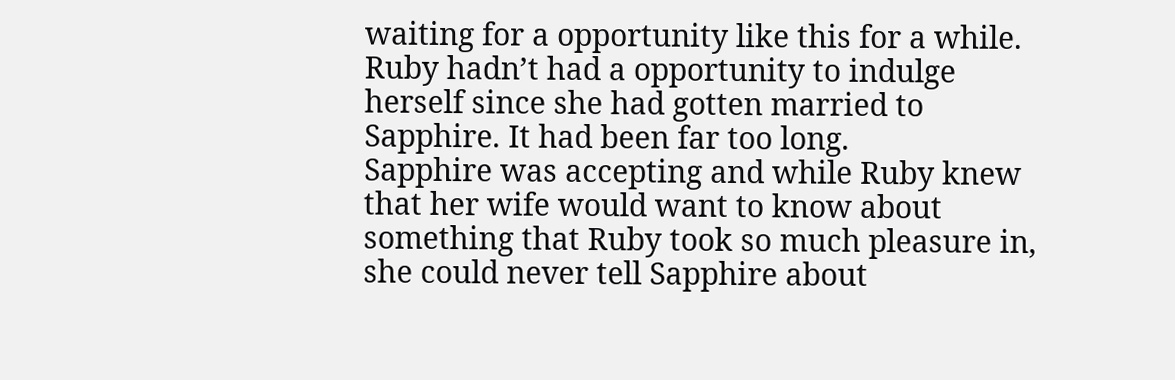waiting for a opportunity like this for a while. Ruby hadn’t had a opportunity to indulge herself since she had gotten married to Sapphire. It had been far too long.
Sapphire was accepting and while Ruby knew that her wife would want to know about something that Ruby took so much pleasure in, she could never tell Sapphire about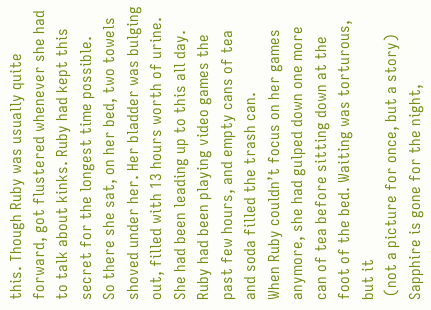this. Though Ruby was usually quite forward, got flustered whenever she had to talk about kinks. Ruby had kept this secret for the longest time possible.
So there she sat, on her bed, two towels shoved under her. Her bladder was bulging out, filled with 13 hours worth of urine. She had been leading up to this all day. Ruby had been playing video games the past few hours, and empty cans of tea and soda filled the trash can.
When Ruby couldn’t focus on her games anymore, she had gulped down one more can of tea before sitting down at the foot of the bed. Waiting was torturous, but it
 (not a picture for once, but a story) Sapphire is gone for the night,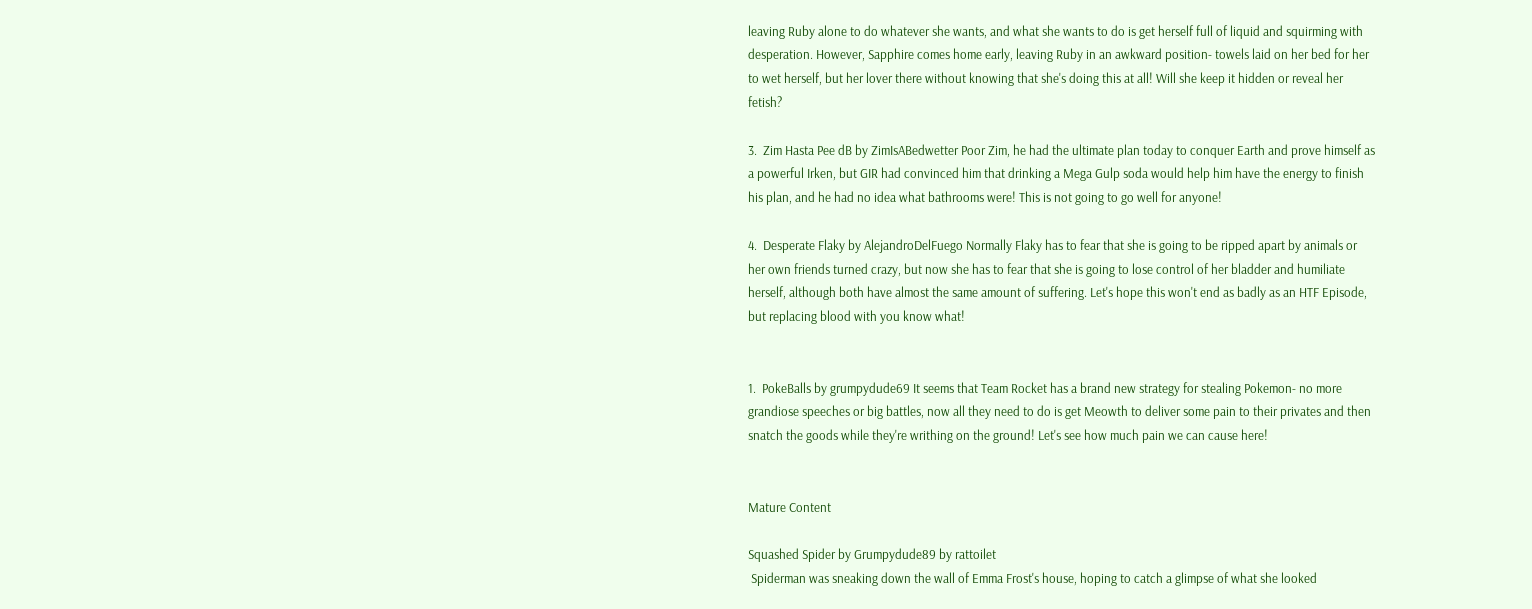leaving Ruby alone to do whatever she wants, and what she wants to do is get herself full of liquid and squirming with desperation. However, Sapphire comes home early, leaving Ruby in an awkward position- towels laid on her bed for her to wet herself, but her lover there without knowing that she's doing this at all! Will she keep it hidden or reveal her fetish?

3.  Zim Hasta Pee dB by ZimIsABedwetter Poor Zim, he had the ultimate plan today to conquer Earth and prove himself as a powerful Irken, but GIR had convinced him that drinking a Mega Gulp soda would help him have the energy to finish his plan, and he had no idea what bathrooms were! This is not going to go well for anyone!

4.  Desperate Flaky by AlejandroDelFuego Normally Flaky has to fear that she is going to be ripped apart by animals or her own friends turned crazy, but now she has to fear that she is going to lose control of her bladder and humiliate herself, although both have almost the same amount of suffering. Let's hope this won't end as badly as an HTF Episode, but replacing blood with you know what!


1.  PokeBalls by grumpydude69 It seems that Team Rocket has a brand new strategy for stealing Pokemon- no more grandiose speeches or big battles, now all they need to do is get Meowth to deliver some pain to their privates and then snatch the goods while they're writhing on the ground! Let's see how much pain we can cause here!


Mature Content

Squashed Spider by Grumpydude89 by rattoilet
 Spiderman was sneaking down the wall of Emma Frost's house, hoping to catch a glimpse of what she looked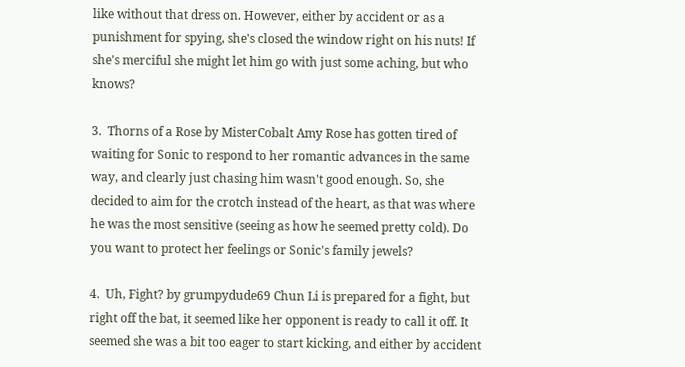like without that dress on. However, either by accident or as a punishment for spying, she's closed the window right on his nuts! If she's merciful she might let him go with just some aching, but who knows?

3.  Thorns of a Rose by MisterCobalt Amy Rose has gotten tired of waiting for Sonic to respond to her romantic advances in the same way, and clearly just chasing him wasn't good enough. So, she decided to aim for the crotch instead of the heart, as that was where he was the most sensitive (seeing as how he seemed pretty cold). Do you want to protect her feelings or Sonic's family jewels?

4.  Uh, Fight? by grumpydude69 Chun Li is prepared for a fight, but right off the bat, it seemed like her opponent is ready to call it off. It seemed she was a bit too eager to start kicking, and either by accident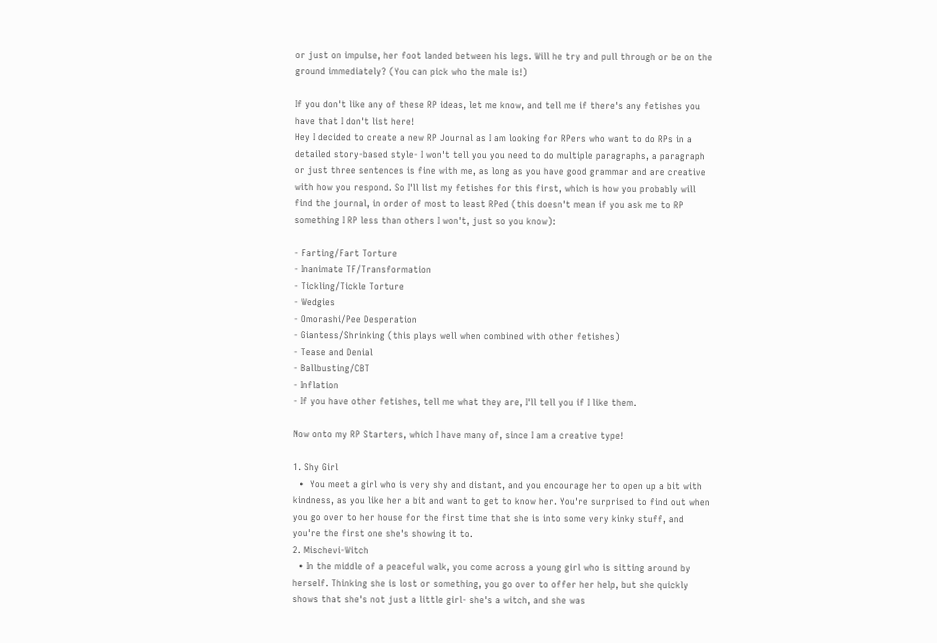or just on impulse, her foot landed between his legs. Will he try and pull through or be on the ground immediately? (You can pick who the male is!)

If you don't like any of these RP ideas, let me know, and tell me if there's any fetishes you have that I don't list here!
Hey I decided to create a new RP Journal as I am looking for RPers who want to do RPs in a detailed story-based style- I won't tell you you need to do multiple paragraphs, a paragraph or just three sentences is fine with me, as long as you have good grammar and are creative with how you respond. So I'll list my fetishes for this first, which is how you probably will find the journal, in order of most to least RPed (this doesn't mean if you ask me to RP something I RP less than others I won't, just so you know):

- Farting/Fart Torture
- Inanimate TF/Transformation
- Tickling/Tickle Torture
- Wedgies
- Omorashi/Pee Desperation
- Giantess/Shrinking (this plays well when combined with other fetishes)
- Tease and Denial
- Ballbusting/CBT
- Inflation
- If you have other fetishes, tell me what they are, I'll tell you if I like them.

Now onto my RP Starters, which I have many of, since I am a creative type!

1. Shy Girl
  •  You meet a girl who is very shy and distant, and you encourage her to open up a bit with kindness, as you like her a bit and want to get to know her. You're surprised to find out when you go over to her house for the first time that she is into some very kinky stuff, and you're the first one she's showing it to.
2. Mischevi-Witch
  • In the middle of a peaceful walk, you come across a young girl who is sitting around by herself. Thinking she is lost or something, you go over to offer her help, but she quickly shows that she's not just a little girl- she's a witch, and she was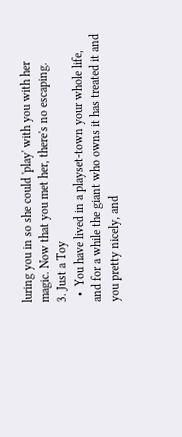luring you in so she could 'play' with you with her magic. Now that you met her, there's no escaping.
3. Just a Toy
  •  You have lived in a playset-town your whole life, and for a while the giant who owns it has treated it and you pretty nicely, and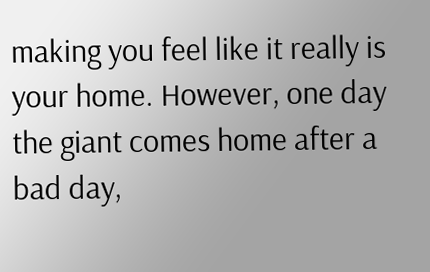making you feel like it really is your home. However, one day the giant comes home after a bad day,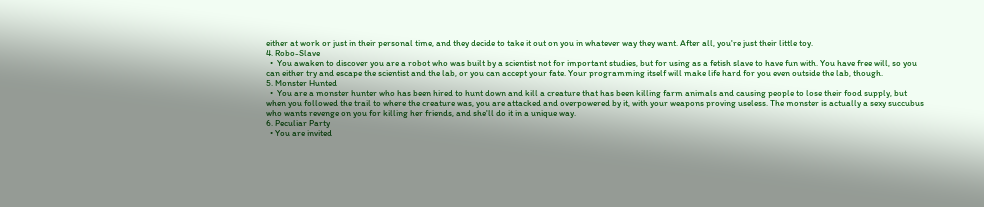either at work or just in their personal time, and they decide to take it out on you in whatever way they want. After all, you're just their little toy.
4. Robo-Slave
  •  You awaken to discover you are a robot who was built by a scientist not for important studies, but for using as a fetish slave to have fun with. You have free will, so you can either try and escape the scientist and the lab, or you can accept your fate. Your programming itself will make life hard for you even outside the lab, though.
5. Monster Hunted
  •  You are a monster hunter who has been hired to hunt down and kill a creature that has been killing farm animals and causing people to lose their food supply, but when you followed the trail to where the creature was, you are attacked and overpowered by it, with your weapons proving useless. The monster is actually a sexy succubus who wants revenge on you for killing her friends, and she'll do it in a unique way.
6. Peculiar Party
  • You are invited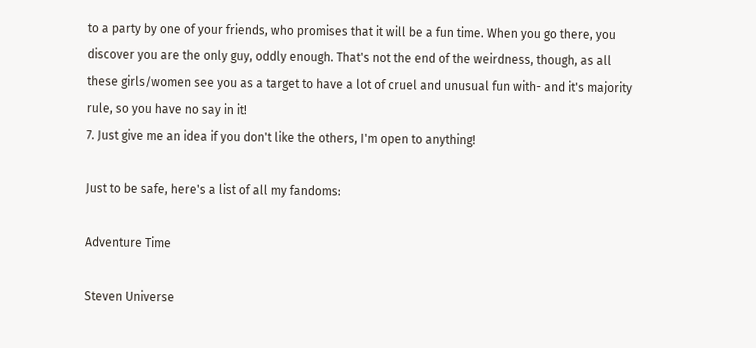to a party by one of your friends, who promises that it will be a fun time. When you go there, you discover you are the only guy, oddly enough. That's not the end of the weirdness, though, as all these girls/women see you as a target to have a lot of cruel and unusual fun with- and it's majority rule, so you have no say in it!
7. Just give me an idea if you don't like the others, I'm open to anything!

Just to be safe, here's a list of all my fandoms:

Adventure Time

Steven Universe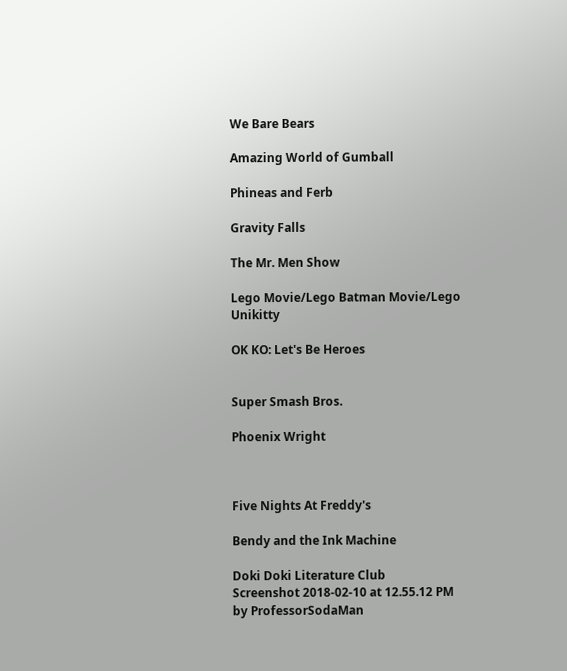We Bare Bears

Amazing World of Gumball

Phineas and Ferb

Gravity Falls

The Mr. Men Show

Lego Movie/Lego Batman Movie/Lego Unikitty

OK KO: Let's Be Heroes


Super Smash Bros.

Phoenix Wright



Five Nights At Freddy's

Bendy and the Ink Machine

Doki Doki Literature Club
Screenshot 2018-02-10 at 12.55.12 PM by ProfessorSodaMan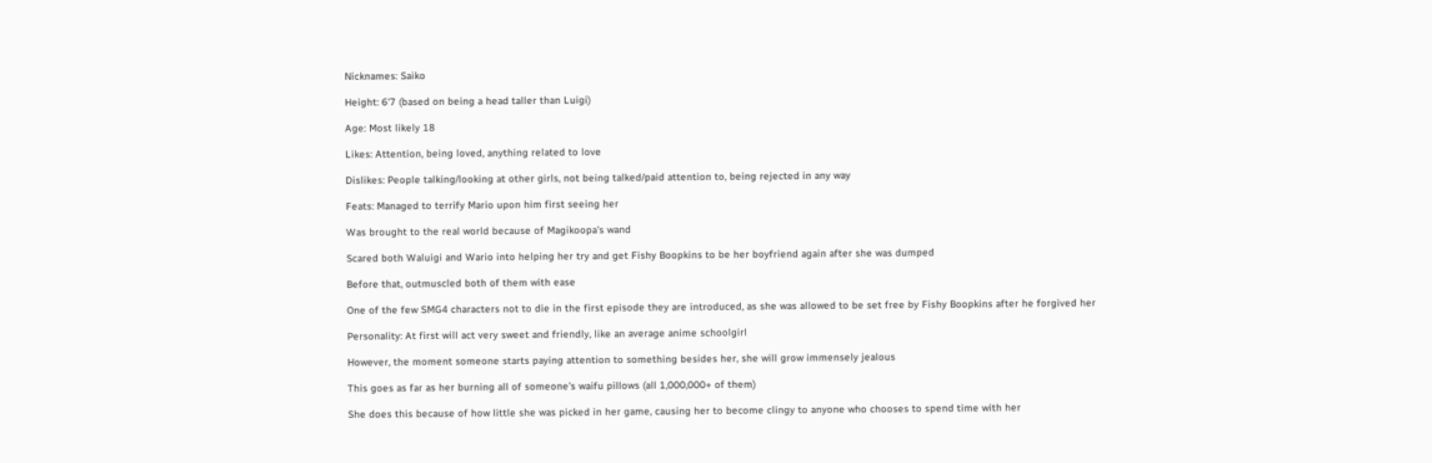Nicknames: Saiko

Height: 6'7 (based on being a head taller than Luigi)

Age: Most likely 18

Likes: Attention, being loved, anything related to love

Dislikes: People talking/looking at other girls, not being talked/paid attention to, being rejected in any way

Feats: Managed to terrify Mario upon him first seeing her

Was brought to the real world because of Magikoopa's wand

Scared both Waluigi and Wario into helping her try and get Fishy Boopkins to be her boyfriend again after she was dumped

Before that, outmuscled both of them with ease

One of the few SMG4 characters not to die in the first episode they are introduced, as she was allowed to be set free by Fishy Boopkins after he forgived her

Personality: At first will act very sweet and friendly, like an average anime schoolgirl

However, the moment someone starts paying attention to something besides her, she will grow immensely jealous

This goes as far as her burning all of someone's waifu pillows (all 1,000,000+ of them)

She does this because of how little she was picked in her game, causing her to become clingy to anyone who chooses to spend time with her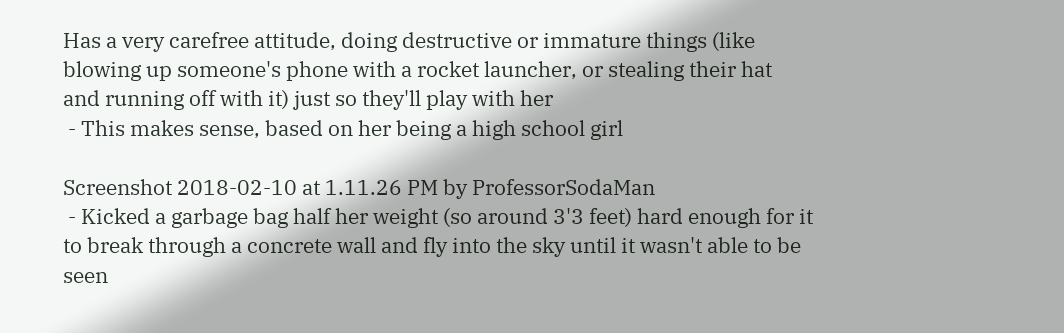Has a very carefree attitude, doing destructive or immature things (like blowing up someone's phone with a rocket launcher, or stealing their hat and running off with it) just so they'll play with her
 - This makes sense, based on her being a high school girl

Screenshot 2018-02-10 at 1.11.26 PM by ProfessorSodaMan
 - Kicked a garbage bag half her weight (so around 3'3 feet) hard enough for it to break through a concrete wall and fly into the sky until it wasn't able to be seen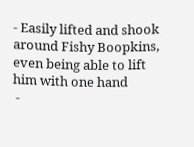- Easily lifted and shook around Fishy Boopkins, even being able to lift him with one hand
 -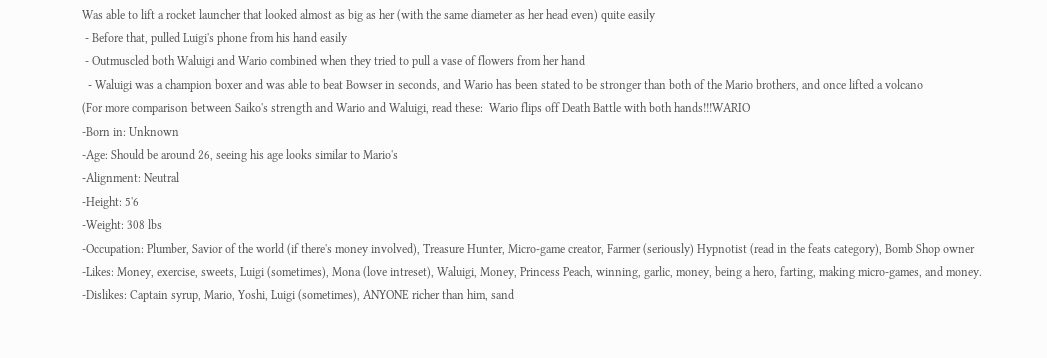Was able to lift a rocket launcher that looked almost as big as her (with the same diameter as her head even) quite easily
 - Before that, pulled Luigi's phone from his hand easily
 - Outmuscled both Waluigi and Wario combined when they tried to pull a vase of flowers from her hand
  - Waluigi was a champion boxer and was able to beat Bowser in seconds, and Wario has been stated to be stronger than both of the Mario brothers, and once lifted a volcano
(For more comparison between Saiko's strength and Wario and Waluigi, read these:  Wario flips off Death Battle with both hands!!!WARIO
-Born in: Unknown
-Age: Should be around 26, seeing his age looks similar to Mario's
-Alignment: Neutral
-Height: 5'6
-Weight: 308 lbs
-Occupation: Plumber, Savior of the world (if there's money involved), Treasure Hunter, Micro-game creator, Farmer (seriously) Hypnotist (read in the feats category), Bomb Shop owner
-Likes: Money, exercise, sweets, Luigi (sometimes), Mona (love intreset), Waluigi, Money, Princess Peach, winning, garlic, money, being a hero, farting, making micro-games, and money.
-Dislikes: Captain syrup, Mario, Yoshi, Luigi (sometimes), ANYONE richer than him, sand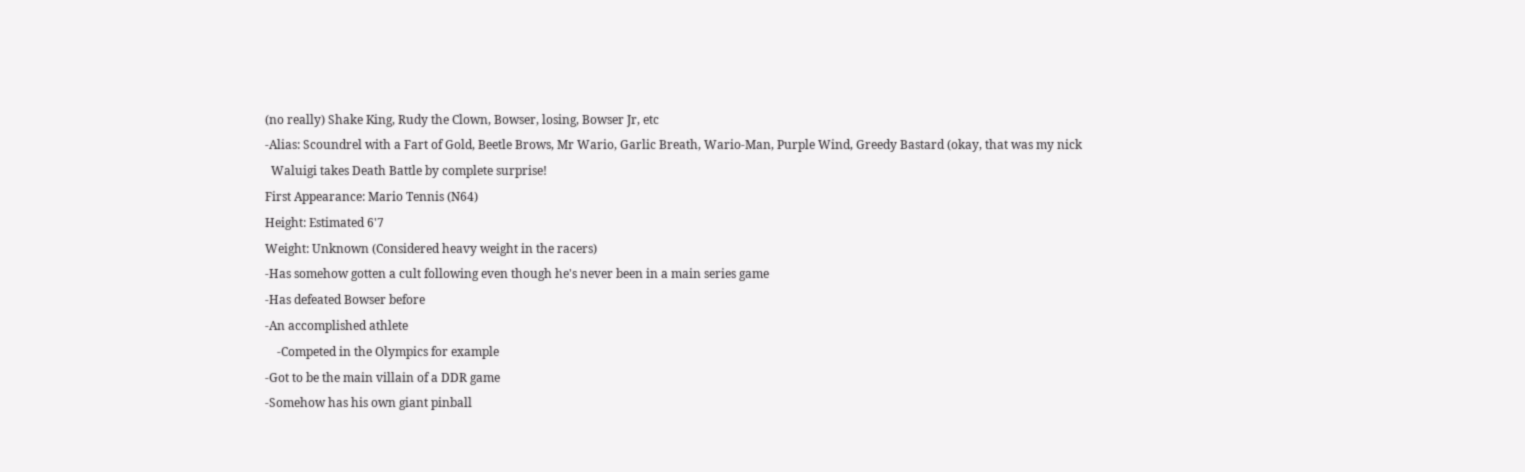(no really) Shake King, Rudy the Clown, Bowser, losing, Bowser Jr, etc
-Alias: Scoundrel with a Fart of Gold, Beetle Brows, Mr Wario, Garlic Breath, Wario-Man, Purple Wind, Greedy Bastard (okay, that was my nick
  Waluigi takes Death Battle by complete surprise!
First Appearance: Mario Tennis (N64)
Height: Estimated 6'7
Weight: Unknown (Considered heavy weight in the racers)
-Has somehow gotten a cult following even though he's never been in a main series game
-Has defeated Bowser before
-An accomplished athlete
    -Competed in the Olympics for example
-Got to be the main villain of a DDR game
-Somehow has his own giant pinball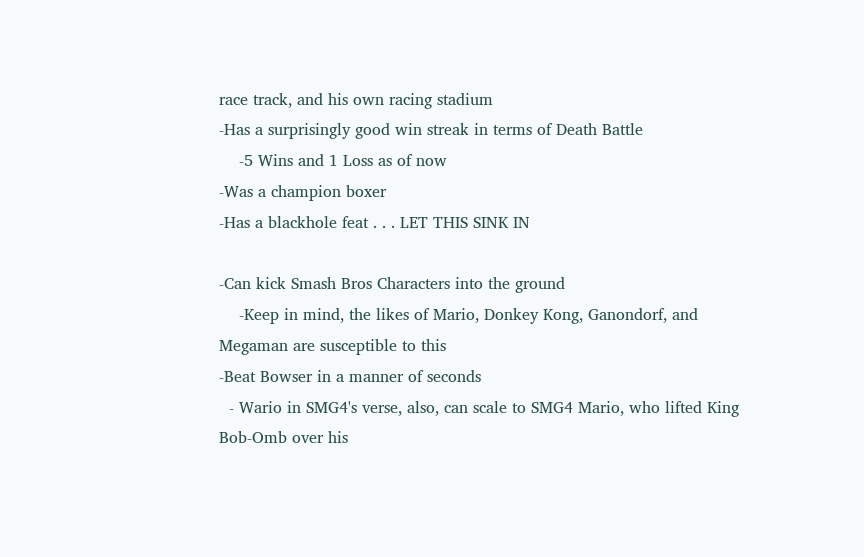race track, and his own racing stadium
-Has a surprisingly good win streak in terms of Death Battle
    -5 Wins and 1 Loss as of now
-Was a champion boxer
-Has a blackhole feat . . . LET THIS SINK IN

-Can kick Smash Bros Characters into the ground
    -Keep in mind, the likes of Mario, Donkey Kong, Ganondorf, and Megaman are susceptible to this
-Beat Bowser in a manner of seconds
  - Wario in SMG4's verse, also, can scale to SMG4 Mario, who lifted King Bob-Omb over his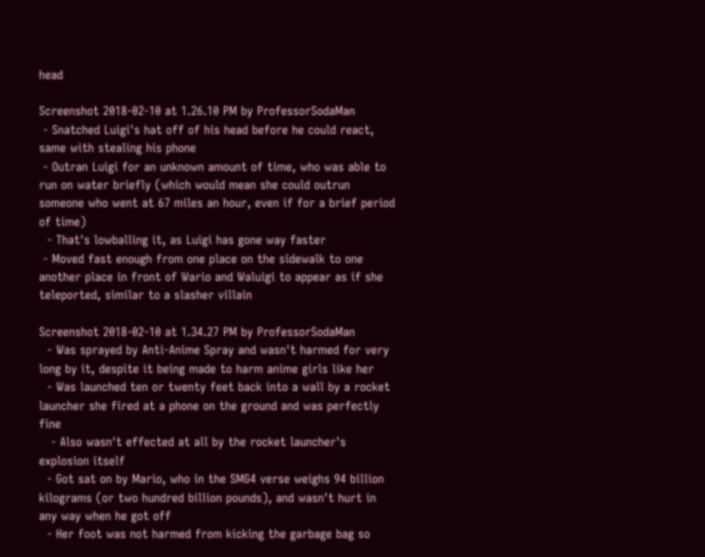head

Screenshot 2018-02-10 at 1.26.10 PM by ProfessorSodaMan
 - Snatched Luigi's hat off of his head before he could react, same with stealing his phone
 - Outran Luigi for an unknown amount of time, who was able to run on water briefly (which would mean she could outrun someone who went at 67 miles an hour, even if for a brief period of time)
  - That's lowballing it, as Luigi has gone way faster
 - Moved fast enough from one place on the sidewalk to one another place in front of Wario and Waluigi to appear as if she teleported, similar to a slasher villain

Screenshot 2018-02-10 at 1.34.27 PM by ProfessorSodaMan
  - Was sprayed by Anti-Anime Spray and wasn't harmed for very long by it, despite it being made to harm anime girls like her
  - Was launched ten or twenty feet back into a wall by a rocket launcher she fired at a phone on the ground and was perfectly fine
   - Also wasn't effected at all by the rocket launcher's explosion itself
  - Got sat on by Mario, who in the SMG4 verse weighs 94 billion kilograms (or two hundred billion pounds), and wasn't hurt in any way when he got off
  - Her foot was not harmed from kicking the garbage bag so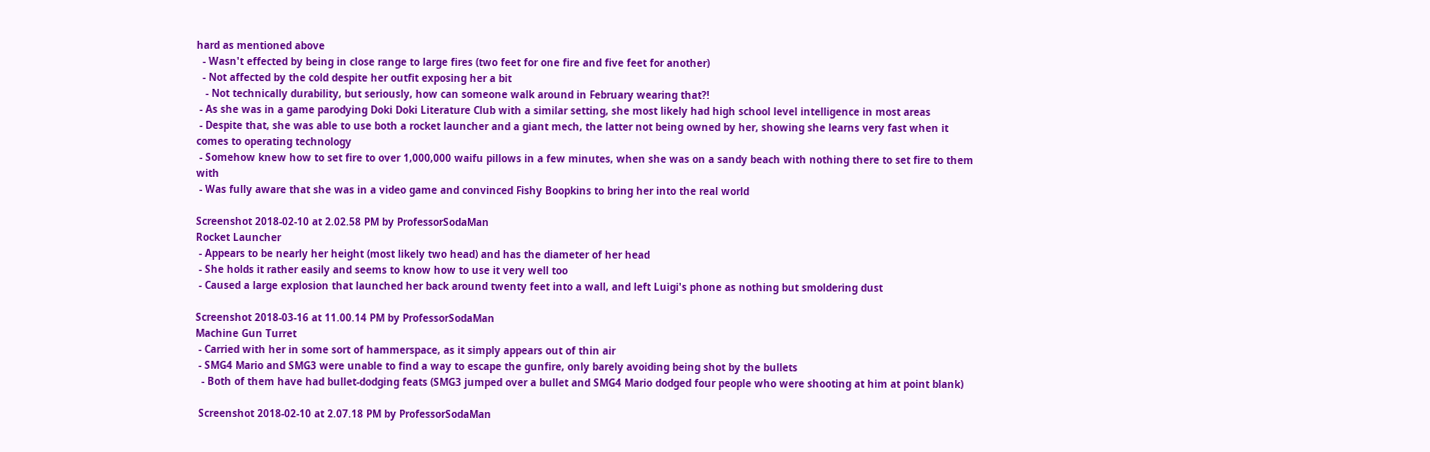hard as mentioned above
  - Wasn't effected by being in close range to large fires (two feet for one fire and five feet for another)
  - Not affected by the cold despite her outfit exposing her a bit
   - Not technically durability, but seriously, how can someone walk around in February wearing that?!
 - As she was in a game parodying Doki Doki Literature Club with a similar setting, she most likely had high school level intelligence in most areas
 - Despite that, she was able to use both a rocket launcher and a giant mech, the latter not being owned by her, showing she learns very fast when it comes to operating technology
 - Somehow knew how to set fire to over 1,000,000 waifu pillows in a few minutes, when she was on a sandy beach with nothing there to set fire to them with
 - Was fully aware that she was in a video game and convinced Fishy Boopkins to bring her into the real world

Screenshot 2018-02-10 at 2.02.58 PM by ProfessorSodaMan
Rocket Launcher
 - Appears to be nearly her height (most likely two head) and has the diameter of her head
 - She holds it rather easily and seems to know how to use it very well too
 - Caused a large explosion that launched her back around twenty feet into a wall, and left Luigi's phone as nothing but smoldering dust

Screenshot 2018-03-16 at 11.00.14 PM by ProfessorSodaMan
Machine Gun Turret
 - Carried with her in some sort of hammerspace, as it simply appears out of thin air
 - SMG4 Mario and SMG3 were unable to find a way to escape the gunfire, only barely avoiding being shot by the bullets
  - Both of them have had bullet-dodging feats (SMG3 jumped over a bullet and SMG4 Mario dodged four people who were shooting at him at point blank)

 Screenshot 2018-02-10 at 2.07.18 PM by ProfessorSodaMan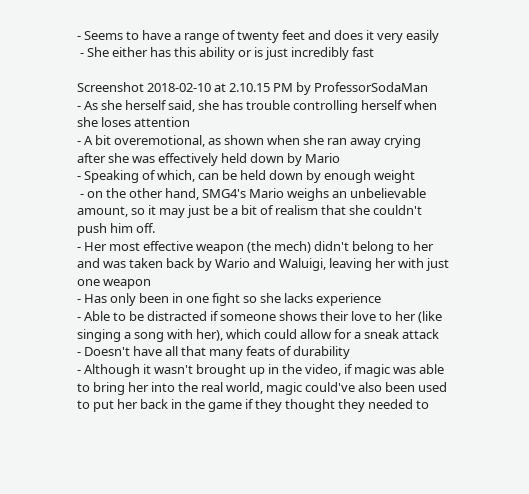- Seems to have a range of twenty feet and does it very easily
 - She either has this ability or is just incredibly fast

Screenshot 2018-02-10 at 2.10.15 PM by ProfessorSodaMan
- As she herself said, she has trouble controlling herself when she loses attention
- A bit overemotional, as shown when she ran away crying after she was effectively held down by Mario
- Speaking of which, can be held down by enough weight
 - on the other hand, SMG4's Mario weighs an unbelievable amount, so it may just be a bit of realism that she couldn't push him off.
- Her most effective weapon (the mech) didn't belong to her and was taken back by Wario and Waluigi, leaving her with just one weapon
- Has only been in one fight so she lacks experience
- Able to be distracted if someone shows their love to her (like singing a song with her), which could allow for a sneak attack
- Doesn't have all that many feats of durability
- Although it wasn't brought up in the video, if magic was able to bring her into the real world, magic could've also been used to put her back in the game if they thought they needed to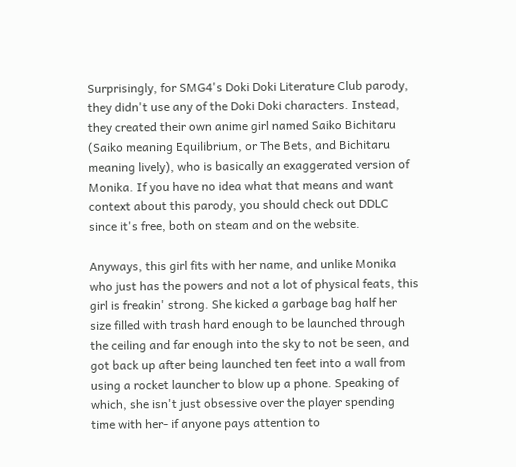Surprisingly, for SMG4's Doki Doki Literature Club parody, they didn't use any of the Doki Doki characters. Instead, they created their own anime girl named Saiko Bichitaru (Saiko meaning Equilibrium, or The Bets, and Bichitaru meaning lively), who is basically an exaggerated version of Monika. If you have no idea what that means and want context about this parody, you should check out DDLC since it's free, both on steam and on the website.

Anyways, this girl fits with her name, and unlike Monika who just has the powers and not a lot of physical feats, this girl is freakin' strong. She kicked a garbage bag half her size filled with trash hard enough to be launched through the ceiling and far enough into the sky to not be seen, and got back up after being launched ten feet into a wall from using a rocket launcher to blow up a phone. Speaking of which, she isn't just obsessive over the player spending time with her- if anyone pays attention to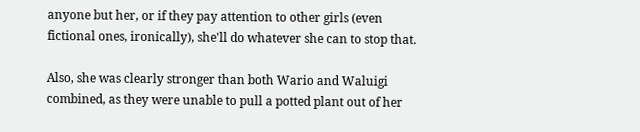anyone but her, or if they pay attention to other girls (even fictional ones, ironically), she'll do whatever she can to stop that.

Also, she was clearly stronger than both Wario and Waluigi combined, as they were unable to pull a potted plant out of her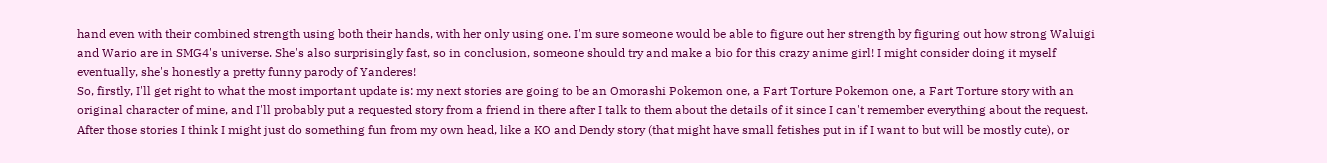hand even with their combined strength using both their hands, with her only using one. I'm sure someone would be able to figure out her strength by figuring out how strong Waluigi and Wario are in SMG4's universe. She's also surprisingly fast, so in conclusion, someone should try and make a bio for this crazy anime girl! I might consider doing it myself eventually, she's honestly a pretty funny parody of Yanderes!
So, firstly, I'll get right to what the most important update is: my next stories are going to be an Omorashi Pokemon one, a Fart Torture Pokemon one, a Fart Torture story with an original character of mine, and I'll probably put a requested story from a friend in there after I talk to them about the details of it since I can't remember everything about the request. After those stories I think I might just do something fun from my own head, like a KO and Dendy story (that might have small fetishes put in if I want to but will be mostly cute), or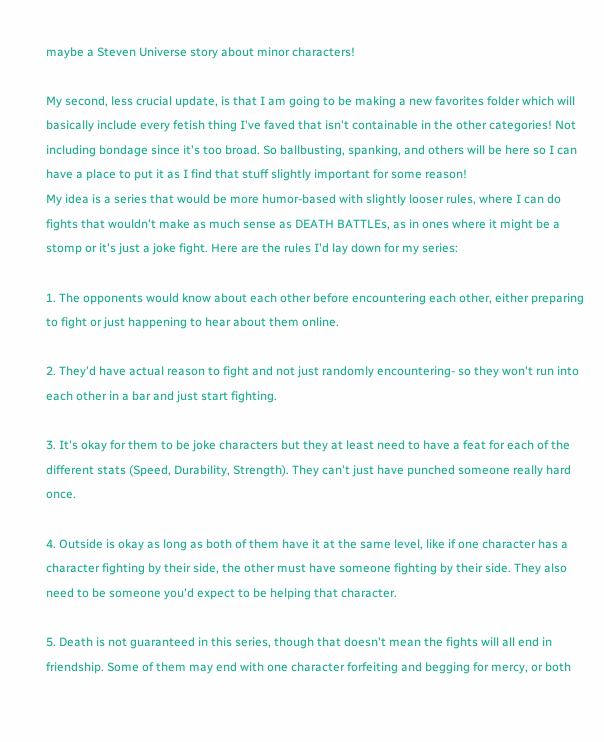maybe a Steven Universe story about minor characters!

My second, less crucial update, is that I am going to be making a new favorites folder which will basically include every fetish thing I've faved that isn't containable in the other categories! Not including bondage since it's too broad. So ballbusting, spanking, and others will be here so I can have a place to put it as I find that stuff slightly important for some reason!
My idea is a series that would be more humor-based with slightly looser rules, where I can do fights that wouldn't make as much sense as DEATH BATTLEs, as in ones where it might be a stomp or it's just a joke fight. Here are the rules I'd lay down for my series:

1. The opponents would know about each other before encountering each other, either preparing to fight or just happening to hear about them online.

2. They'd have actual reason to fight and not just randomly encountering- so they won't run into each other in a bar and just start fighting.

3. It's okay for them to be joke characters but they at least need to have a feat for each of the different stats (Speed, Durability, Strength). They can't just have punched someone really hard once.

4. Outside is okay as long as both of them have it at the same level, like if one character has a character fighting by their side, the other must have someone fighting by their side. They also need to be someone you'd expect to be helping that character.

5. Death is not guaranteed in this series, though that doesn't mean the fights will all end in friendship. Some of them may end with one character forfeiting and begging for mercy, or both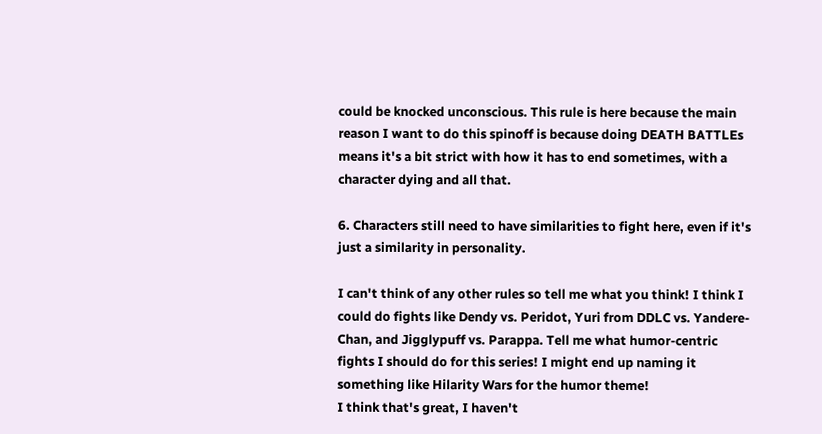could be knocked unconscious. This rule is here because the main reason I want to do this spinoff is because doing DEATH BATTLEs means it's a bit strict with how it has to end sometimes, with a character dying and all that.

6. Characters still need to have similarities to fight here, even if it's just a similarity in personality.

I can't think of any other rules so tell me what you think! I think I could do fights like Dendy vs. Peridot, Yuri from DDLC vs. Yandere-Chan, and Jigglypuff vs. Parappa. Tell me what humor-centric fights I should do for this series! I might end up naming it something like Hilarity Wars for the humor theme!
I think that's great, I haven't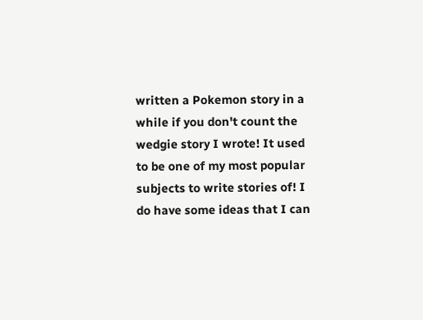written a Pokemon story in a while if you don't count the wedgie story I wrote! It used to be one of my most popular subjects to write stories of! I do have some ideas that I can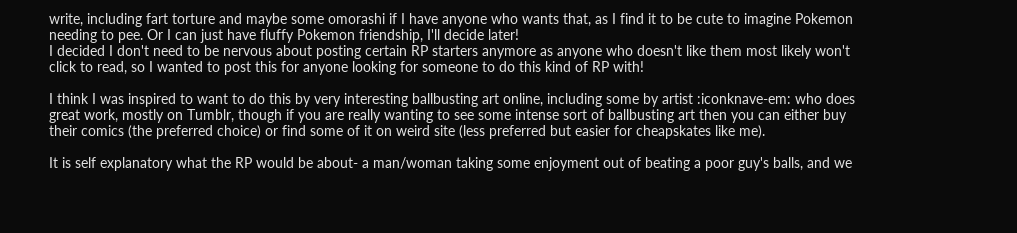write, including fart torture and maybe some omorashi if I have anyone who wants that, as I find it to be cute to imagine Pokemon needing to pee. Or I can just have fluffy Pokemon friendship, I'll decide later!
I decided I don't need to be nervous about posting certain RP starters anymore as anyone who doesn't like them most likely won't click to read, so I wanted to post this for anyone looking for someone to do this kind of RP with!

I think I was inspired to want to do this by very interesting ballbusting art online, including some by artist :iconknave-em: who does great work, mostly on Tumblr, though if you are really wanting to see some intense sort of ballbusting art then you can either buy their comics (the preferred choice) or find some of it on weird site (less preferred but easier for cheapskates like me).

It is self explanatory what the RP would be about- a man/woman taking some enjoyment out of beating a poor guy's balls, and we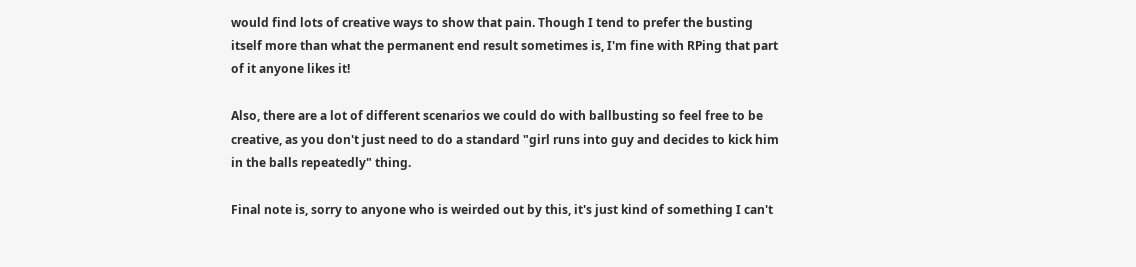would find lots of creative ways to show that pain. Though I tend to prefer the busting itself more than what the permanent end result sometimes is, I'm fine with RPing that part of it anyone likes it!

Also, there are a lot of different scenarios we could do with ballbusting so feel free to be creative, as you don't just need to do a standard "girl runs into guy and decides to kick him in the balls repeatedly" thing.

Final note is, sorry to anyone who is weirded out by this, it's just kind of something I can't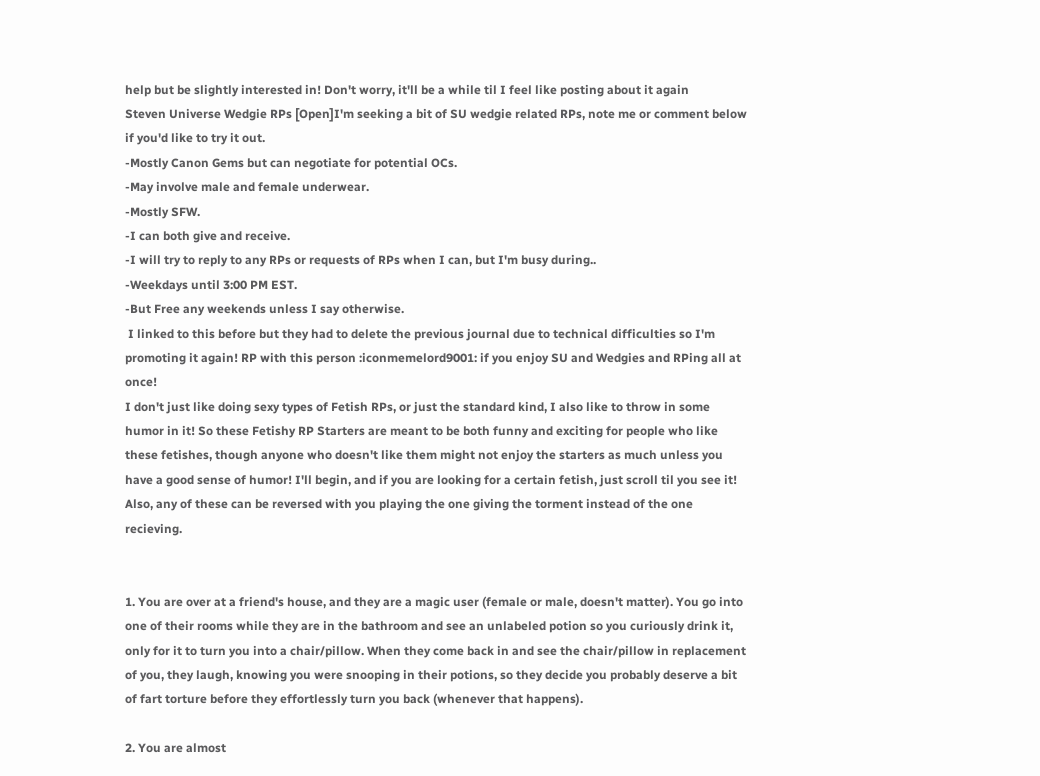help but be slightly interested in! Don't worry, it'll be a while til I feel like posting about it again
Steven Universe Wedgie RPs [Open]I'm seeking a bit of SU wedgie related RPs, note me or comment below if you'd like to try it out.
-Mostly Canon Gems but can negotiate for potential OCs.
-May involve male and female underwear.
-Mostly SFW.
-I can both give and receive.
-I will try to reply to any RPs or requests of RPs when I can, but I'm busy during..
-Weekdays until 3:00 PM EST.
-But Free any weekends unless I say otherwise.
 I linked to this before but they had to delete the previous journal due to technical difficulties so I'm promoting it again! RP with this person :iconmemelord9001: if you enjoy SU and Wedgies and RPing all at once!
I don't just like doing sexy types of Fetish RPs, or just the standard kind, I also like to throw in some humor in it! So these Fetishy RP Starters are meant to be both funny and exciting for people who like these fetishes, though anyone who doesn't like them might not enjoy the starters as much unless you have a good sense of humor! I'll begin, and if you are looking for a certain fetish, just scroll til you see it! Also, any of these can be reversed with you playing the one giving the torment instead of the one recieving.


1. You are over at a friend's house, and they are a magic user (female or male, doesn't matter). You go into one of their rooms while they are in the bathroom and see an unlabeled potion so you curiously drink it, only for it to turn you into a chair/pillow. When they come back in and see the chair/pillow in replacement of you, they laugh, knowing you were snooping in their potions, so they decide you probably deserve a bit of fart torture before they effortlessly turn you back (whenever that happens).

2. You are almost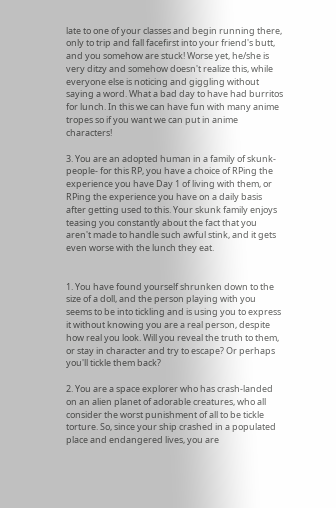late to one of your classes and begin running there, only to trip and fall facefirst into your friend's butt, and you somehow are stuck! Worse yet, he/she is very ditzy and somehow doesn't realize this, while everyone else is noticing and giggling without saying a word. What a bad day to have had burritos for lunch. In this we can have fun with many anime tropes so if you want we can put in anime characters!

3. You are an adopted human in a family of skunk-people- for this RP, you have a choice of RPing the experience you have Day 1 of living with them, or RPing the experience you have on a daily basis after getting used to this. Your skunk family enjoys teasing you constantly about the fact that you aren't made to handle such awful stink, and it gets even worse with the lunch they eat.


1. You have found yourself shrunken down to the size of a doll, and the person playing with you seems to be into tickling and is using you to express it without knowing you are a real person, despite how real you look. Will you reveal the truth to them, or stay in character and try to escape? Or perhaps you'll tickle them back?

2. You are a space explorer who has crash-landed on an alien planet of adorable creatures, who all consider the worst punishment of all to be tickle torture. So, since your ship crashed in a populated place and endangered lives, you are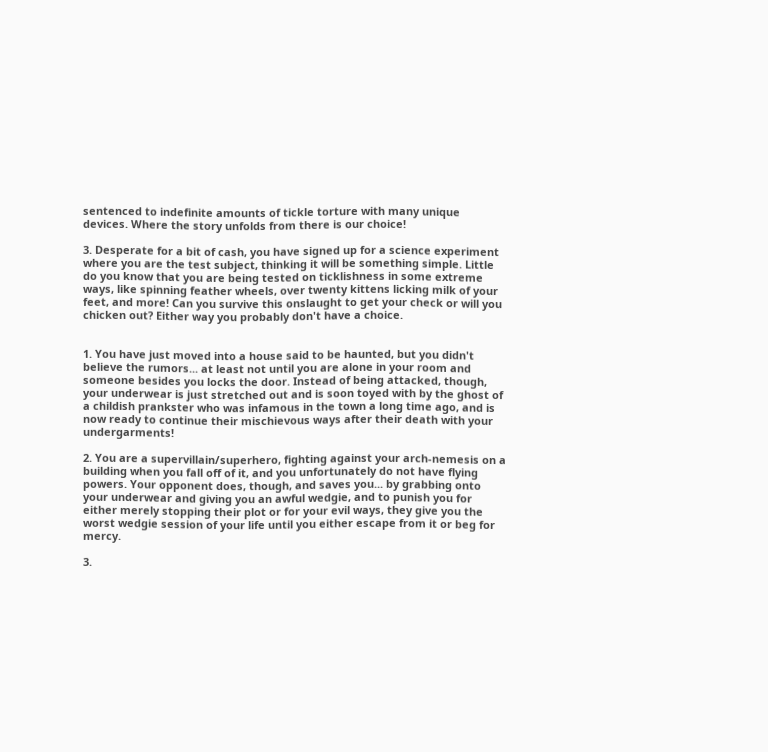sentenced to indefinite amounts of tickle torture with many unique devices. Where the story unfolds from there is our choice!

3. Desperate for a bit of cash, you have signed up for a science experiment where you are the test subject, thinking it will be something simple. Little do you know that you are being tested on ticklishness in some extreme ways, like spinning feather wheels, over twenty kittens licking milk of your feet, and more! Can you survive this onslaught to get your check or will you chicken out? Either way you probably don't have a choice.


1. You have just moved into a house said to be haunted, but you didn't believe the rumors... at least not until you are alone in your room and someone besides you locks the door. Instead of being attacked, though, your underwear is just stretched out and is soon toyed with by the ghost of a childish prankster who was infamous in the town a long time ago, and is now ready to continue their mischievous ways after their death with your undergarments!

2. You are a supervillain/superhero, fighting against your arch-nemesis on a building when you fall off of it, and you unfortunately do not have flying powers. Your opponent does, though, and saves you... by grabbing onto your underwear and giving you an awful wedgie, and to punish you for either merely stopping their plot or for your evil ways, they give you the worst wedgie session of your life until you either escape from it or beg for mercy.

3.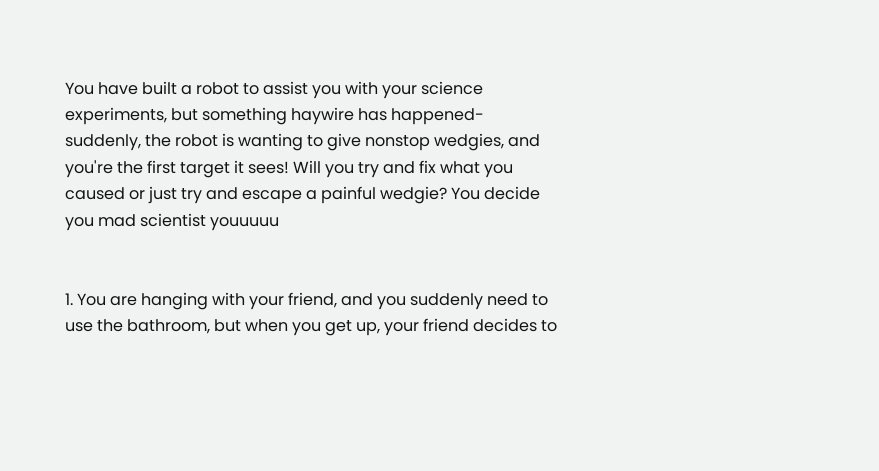You have built a robot to assist you with your science experiments, but something haywire has happened- suddenly, the robot is wanting to give nonstop wedgies, and you're the first target it sees! Will you try and fix what you caused or just try and escape a painful wedgie? You decide you mad scientist youuuuu


1. You are hanging with your friend, and you suddenly need to use the bathroom, but when you get up, your friend decides to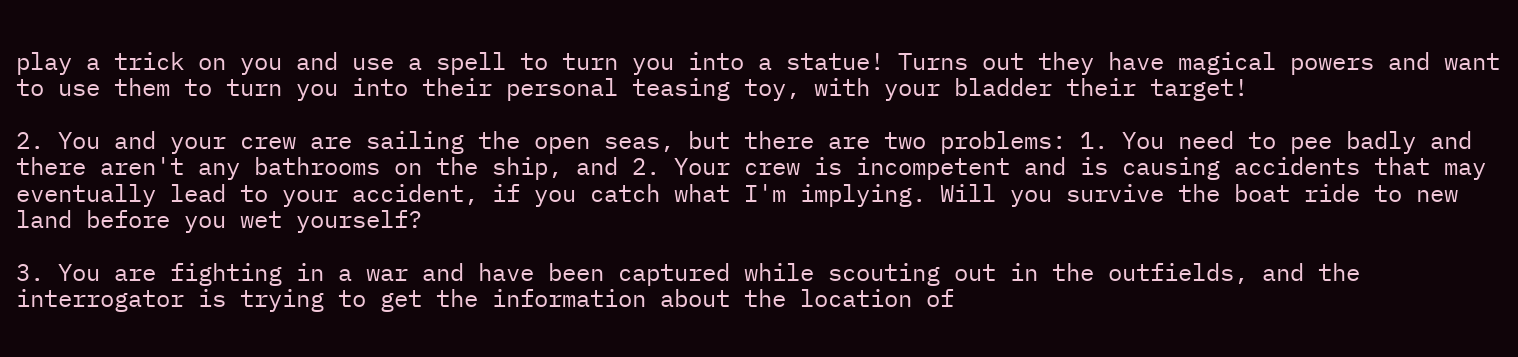play a trick on you and use a spell to turn you into a statue! Turns out they have magical powers and want to use them to turn you into their personal teasing toy, with your bladder their target!

2. You and your crew are sailing the open seas, but there are two problems: 1. You need to pee badly and there aren't any bathrooms on the ship, and 2. Your crew is incompetent and is causing accidents that may eventually lead to your accident, if you catch what I'm implying. Will you survive the boat ride to new land before you wet yourself?

3. You are fighting in a war and have been captured while scouting out in the outfields, and the interrogator is trying to get the information about the location of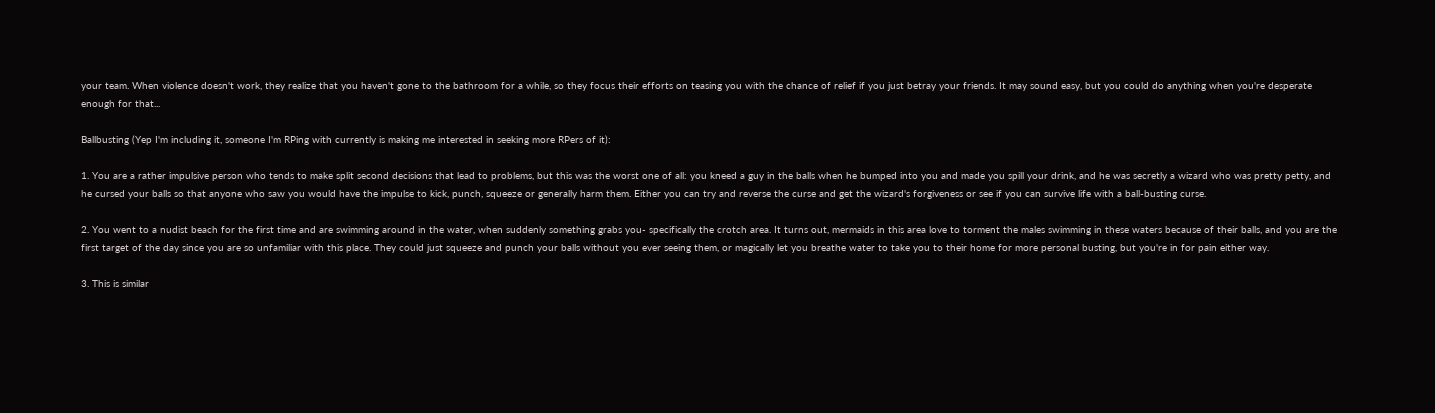your team. When violence doesn't work, they realize that you haven't gone to the bathroom for a while, so they focus their efforts on teasing you with the chance of relief if you just betray your friends. It may sound easy, but you could do anything when you're desperate enough for that...

Ballbusting (Yep I'm including it, someone I'm RPing with currently is making me interested in seeking more RPers of it):

1. You are a rather impulsive person who tends to make split second decisions that lead to problems, but this was the worst one of all: you kneed a guy in the balls when he bumped into you and made you spill your drink, and he was secretly a wizard who was pretty petty, and he cursed your balls so that anyone who saw you would have the impulse to kick, punch, squeeze or generally harm them. Either you can try and reverse the curse and get the wizard's forgiveness or see if you can survive life with a ball-busting curse.

2. You went to a nudist beach for the first time and are swimming around in the water, when suddenly something grabs you- specifically the crotch area. It turns out, mermaids in this area love to torment the males swimming in these waters because of their balls, and you are the first target of the day since you are so unfamiliar with this place. They could just squeeze and punch your balls without you ever seeing them, or magically let you breathe water to take you to their home for more personal busting, but you're in for pain either way.

3. This is similar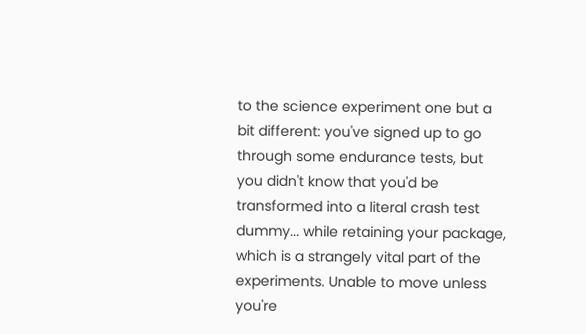to the science experiment one but a bit different: you've signed up to go through some endurance tests, but you didn't know that you'd be transformed into a literal crash test dummy... while retaining your package, which is a strangely vital part of the experiments. Unable to move unless you're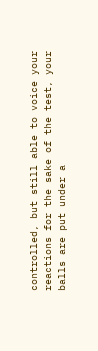controlled, but still able to voice your reactions for the sake of the test, your balls are put under a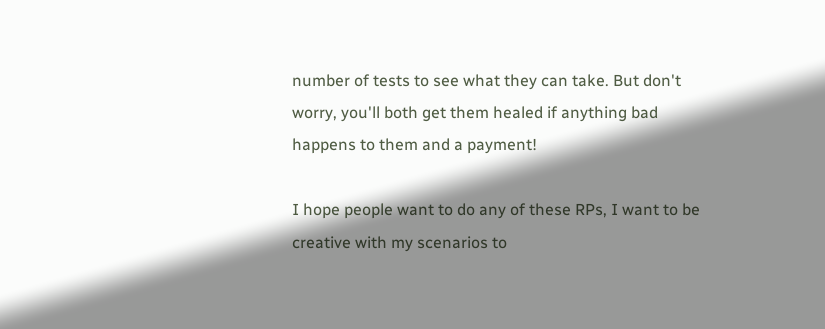number of tests to see what they can take. But don't worry, you'll both get them healed if anything bad happens to them and a payment!

I hope people want to do any of these RPs, I want to be creative with my scenarios to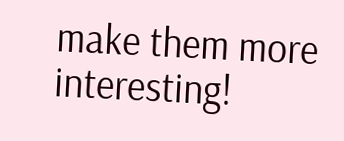make them more interesting!